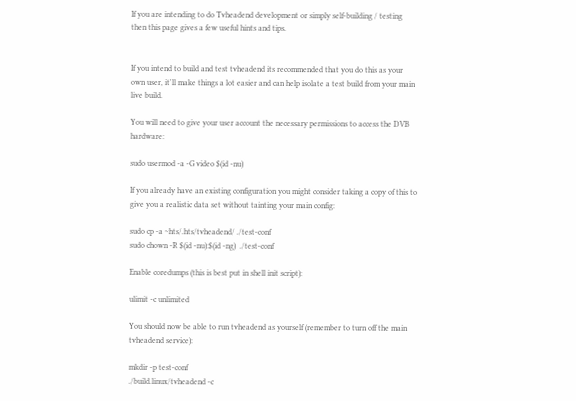If you are intending to do Tvheadend development or simply self-building / testing then this page gives a few useful hints and tips.


If you intend to build and test tvheadend its recommended that you do this as your own user, it'll make things a lot easier and can help isolate a test build from your main live build.

You will need to give your user account the necessary permissions to access the DVB hardware:

sudo usermod -a -G video $(id -nu)

If you already have an existing configuration you might consider taking a copy of this to give you a realistic data set without tainting your main config:

sudo cp -a ~hts/.hts/tvheadend/ ./test-conf
sudo chown -R $(id -nu):$(id -ng)  ./test-conf

Enable coredumps (this is best put in shell init script):

ulimit -c unlimited

You should now be able to run tvheadend as yourself (remember to turn off the main tvheadend service):

mkdir -p test-conf
./build.linux/tvheadend -c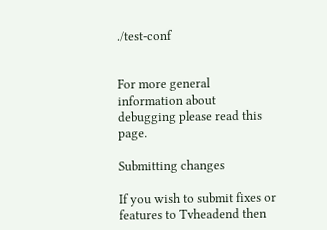./test-conf


For more general information about debugging please read this page.

Submitting changes

If you wish to submit fixes or features to Tvheadend then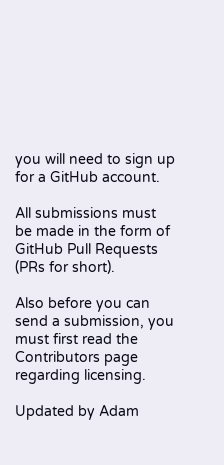you will need to sign up for a GitHub account.

All submissions must be made in the form of GitHub Pull Requests (PRs for short).

Also before you can send a submission, you must first read the Contributors page regarding licensing.

Updated by Adam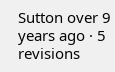Sutton over 9 years ago · 5 revisions